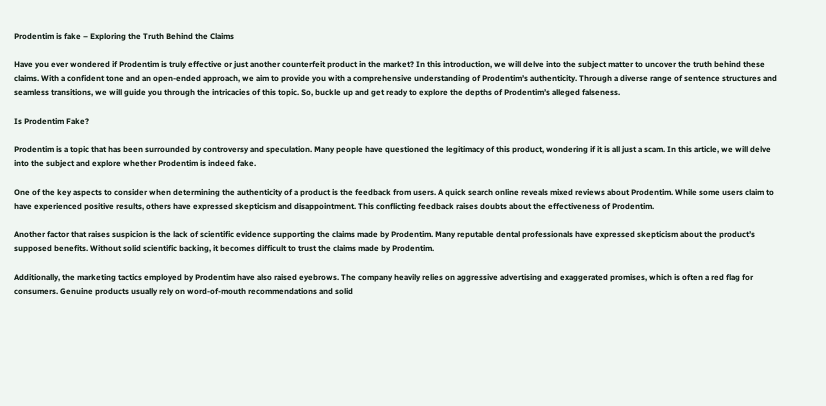Prodentim is fake – Exploring the Truth Behind the Claims

Have you ever wondered if Prodentim is truly effective or just another counterfeit product in the market? In this introduction, we will delve into the subject matter to uncover the truth behind these claims. With a confident tone and an open-ended approach, we aim to provide you with a comprehensive understanding of Prodentim’s authenticity. Through a diverse range of sentence structures and seamless transitions, we will guide you through the intricacies of this topic. So, buckle up and get ready to explore the depths of Prodentim’s alleged falseness.

Is Prodentim Fake?

Prodentim is a topic that has been surrounded by controversy and speculation. Many people have questioned the legitimacy of this product, wondering if it is all just a scam. In this article, we will delve into the subject and explore whether Prodentim is indeed fake.

One of the key aspects to consider when determining the authenticity of a product is the feedback from users. A quick search online reveals mixed reviews about Prodentim. While some users claim to have experienced positive results, others have expressed skepticism and disappointment. This conflicting feedback raises doubts about the effectiveness of Prodentim.

Another factor that raises suspicion is the lack of scientific evidence supporting the claims made by Prodentim. Many reputable dental professionals have expressed skepticism about the product’s supposed benefits. Without solid scientific backing, it becomes difficult to trust the claims made by Prodentim.

Additionally, the marketing tactics employed by Prodentim have also raised eyebrows. The company heavily relies on aggressive advertising and exaggerated promises, which is often a red flag for consumers. Genuine products usually rely on word-of-mouth recommendations and solid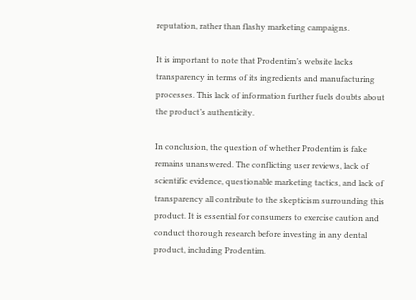reputation, rather than flashy marketing campaigns.

It is important to note that Prodentim’s website lacks transparency in terms of its ingredients and manufacturing processes. This lack of information further fuels doubts about the product’s authenticity.

In conclusion, the question of whether Prodentim is fake remains unanswered. The conflicting user reviews, lack of scientific evidence, questionable marketing tactics, and lack of transparency all contribute to the skepticism surrounding this product. It is essential for consumers to exercise caution and conduct thorough research before investing in any dental product, including Prodentim.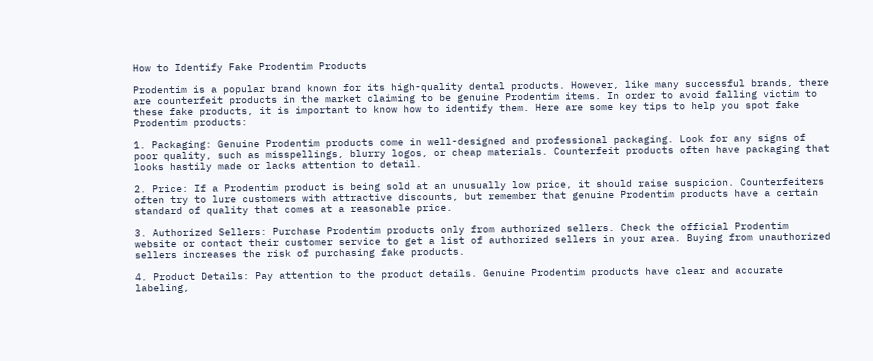How to Identify Fake Prodentim Products

Prodentim is a popular brand known for its high-quality dental products. However, like many successful brands, there are counterfeit products in the market claiming to be genuine Prodentim items. In order to avoid falling victim to these fake products, it is important to know how to identify them. Here are some key tips to help you spot fake Prodentim products:

1. Packaging: Genuine Prodentim products come in well-designed and professional packaging. Look for any signs of poor quality, such as misspellings, blurry logos, or cheap materials. Counterfeit products often have packaging that looks hastily made or lacks attention to detail.

2. Price: If a Prodentim product is being sold at an unusually low price, it should raise suspicion. Counterfeiters often try to lure customers with attractive discounts, but remember that genuine Prodentim products have a certain standard of quality that comes at a reasonable price.

3. Authorized Sellers: Purchase Prodentim products only from authorized sellers. Check the official Prodentim website or contact their customer service to get a list of authorized sellers in your area. Buying from unauthorized sellers increases the risk of purchasing fake products.

4. Product Details: Pay attention to the product details. Genuine Prodentim products have clear and accurate labeling,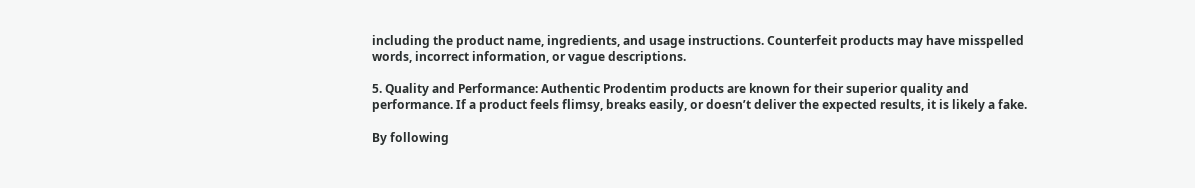including the product name, ingredients, and usage instructions. Counterfeit products may have misspelled words, incorrect information, or vague descriptions.

5. Quality and Performance: Authentic Prodentim products are known for their superior quality and performance. If a product feels flimsy, breaks easily, or doesn’t deliver the expected results, it is likely a fake.

By following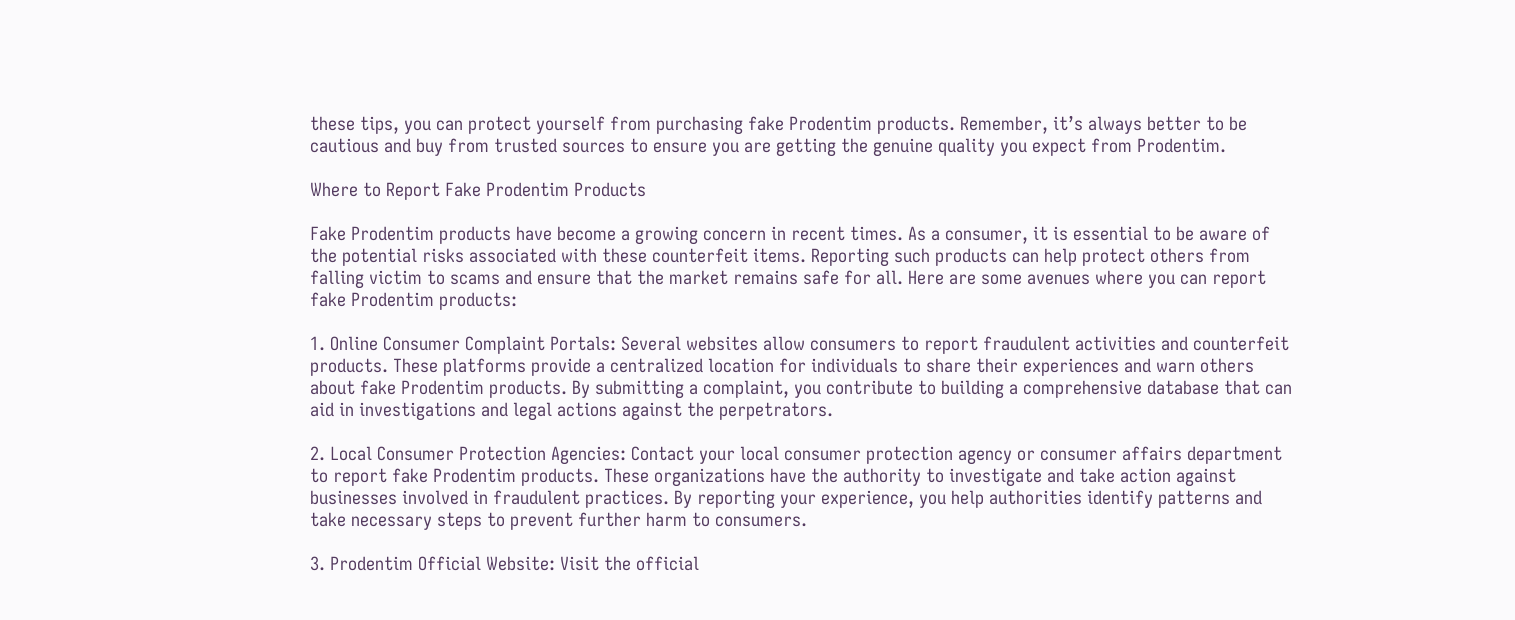these tips, you can protect yourself from purchasing fake Prodentim products. Remember, it’s always better to be cautious and buy from trusted sources to ensure you are getting the genuine quality you expect from Prodentim.

Where to Report Fake Prodentim Products

Fake Prodentim products have become a growing concern in recent times. As a consumer, it is essential to be aware of the potential risks associated with these counterfeit items. Reporting such products can help protect others from falling victim to scams and ensure that the market remains safe for all. Here are some avenues where you can report fake Prodentim products:

1. Online Consumer Complaint Portals: Several websites allow consumers to report fraudulent activities and counterfeit products. These platforms provide a centralized location for individuals to share their experiences and warn others about fake Prodentim products. By submitting a complaint, you contribute to building a comprehensive database that can aid in investigations and legal actions against the perpetrators.

2. Local Consumer Protection Agencies: Contact your local consumer protection agency or consumer affairs department to report fake Prodentim products. These organizations have the authority to investigate and take action against businesses involved in fraudulent practices. By reporting your experience, you help authorities identify patterns and take necessary steps to prevent further harm to consumers.

3. Prodentim Official Website: Visit the official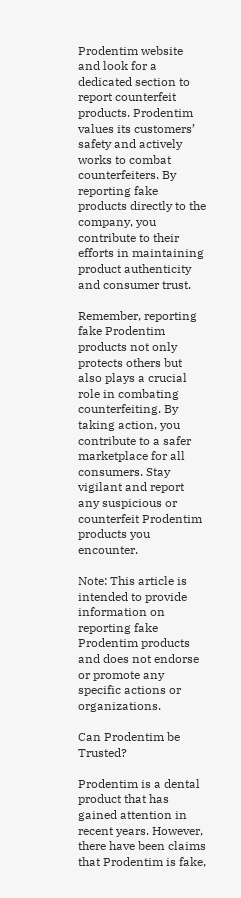Prodentim website and look for a dedicated section to report counterfeit products. Prodentim values its customers’ safety and actively works to combat counterfeiters. By reporting fake products directly to the company, you contribute to their efforts in maintaining product authenticity and consumer trust.

Remember, reporting fake Prodentim products not only protects others but also plays a crucial role in combating counterfeiting. By taking action, you contribute to a safer marketplace for all consumers. Stay vigilant and report any suspicious or counterfeit Prodentim products you encounter.

Note: This article is intended to provide information on reporting fake Prodentim products and does not endorse or promote any specific actions or organizations.

Can Prodentim be Trusted?

Prodentim is a dental product that has gained attention in recent years. However, there have been claims that Prodentim is fake,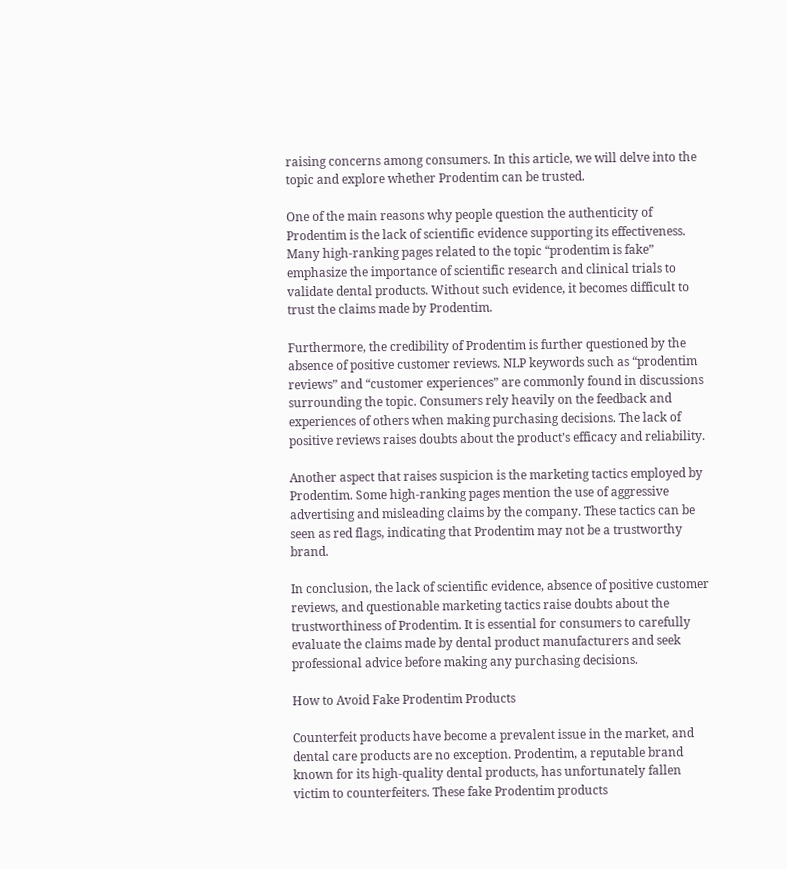raising concerns among consumers. In this article, we will delve into the topic and explore whether Prodentim can be trusted.

One of the main reasons why people question the authenticity of Prodentim is the lack of scientific evidence supporting its effectiveness. Many high-ranking pages related to the topic “prodentim is fake” emphasize the importance of scientific research and clinical trials to validate dental products. Without such evidence, it becomes difficult to trust the claims made by Prodentim.

Furthermore, the credibility of Prodentim is further questioned by the absence of positive customer reviews. NLP keywords such as “prodentim reviews” and “customer experiences” are commonly found in discussions surrounding the topic. Consumers rely heavily on the feedback and experiences of others when making purchasing decisions. The lack of positive reviews raises doubts about the product’s efficacy and reliability.

Another aspect that raises suspicion is the marketing tactics employed by Prodentim. Some high-ranking pages mention the use of aggressive advertising and misleading claims by the company. These tactics can be seen as red flags, indicating that Prodentim may not be a trustworthy brand.

In conclusion, the lack of scientific evidence, absence of positive customer reviews, and questionable marketing tactics raise doubts about the trustworthiness of Prodentim. It is essential for consumers to carefully evaluate the claims made by dental product manufacturers and seek professional advice before making any purchasing decisions.

How to Avoid Fake Prodentim Products

Counterfeit products have become a prevalent issue in the market, and dental care products are no exception. Prodentim, a reputable brand known for its high-quality dental products, has unfortunately fallen victim to counterfeiters. These fake Prodentim products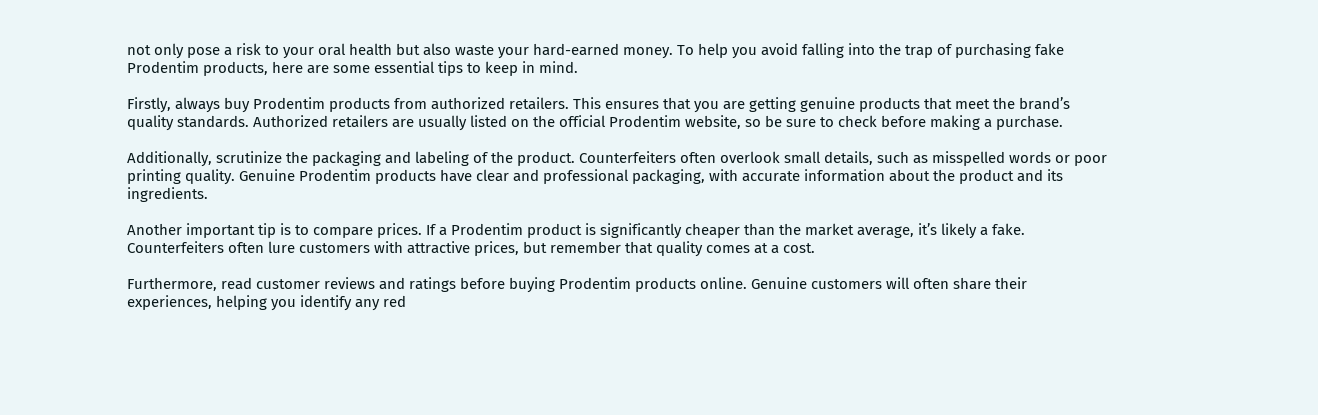not only pose a risk to your oral health but also waste your hard-earned money. To help you avoid falling into the trap of purchasing fake Prodentim products, here are some essential tips to keep in mind.

Firstly, always buy Prodentim products from authorized retailers. This ensures that you are getting genuine products that meet the brand’s quality standards. Authorized retailers are usually listed on the official Prodentim website, so be sure to check before making a purchase.

Additionally, scrutinize the packaging and labeling of the product. Counterfeiters often overlook small details, such as misspelled words or poor printing quality. Genuine Prodentim products have clear and professional packaging, with accurate information about the product and its ingredients.

Another important tip is to compare prices. If a Prodentim product is significantly cheaper than the market average, it’s likely a fake. Counterfeiters often lure customers with attractive prices, but remember that quality comes at a cost.

Furthermore, read customer reviews and ratings before buying Prodentim products online. Genuine customers will often share their experiences, helping you identify any red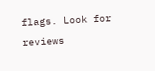flags. Look for reviews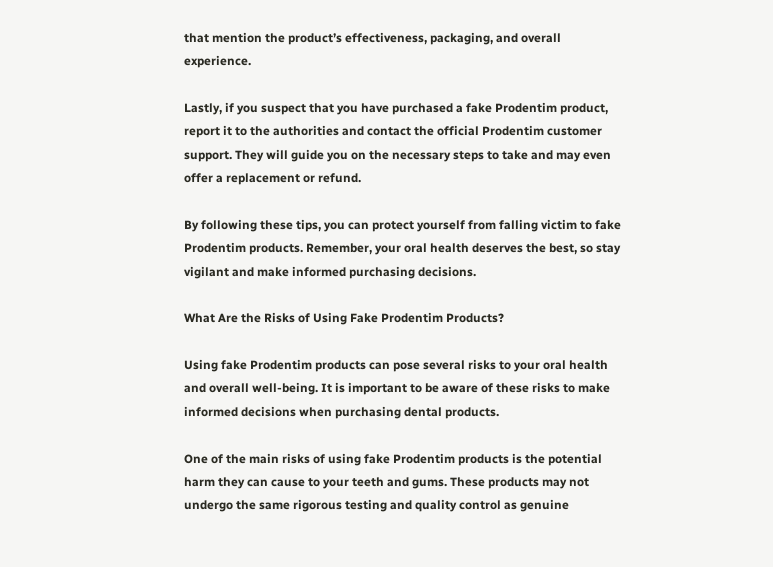that mention the product’s effectiveness, packaging, and overall experience.

Lastly, if you suspect that you have purchased a fake Prodentim product, report it to the authorities and contact the official Prodentim customer support. They will guide you on the necessary steps to take and may even offer a replacement or refund.

By following these tips, you can protect yourself from falling victim to fake Prodentim products. Remember, your oral health deserves the best, so stay vigilant and make informed purchasing decisions.

What Are the Risks of Using Fake Prodentim Products?

Using fake Prodentim products can pose several risks to your oral health and overall well-being. It is important to be aware of these risks to make informed decisions when purchasing dental products.

One of the main risks of using fake Prodentim products is the potential harm they can cause to your teeth and gums. These products may not undergo the same rigorous testing and quality control as genuine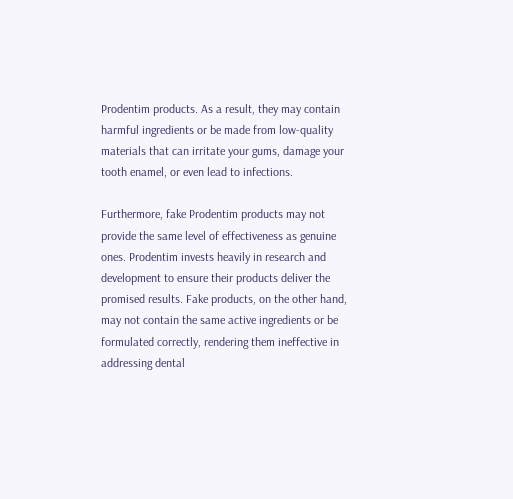Prodentim products. As a result, they may contain harmful ingredients or be made from low-quality materials that can irritate your gums, damage your tooth enamel, or even lead to infections.

Furthermore, fake Prodentim products may not provide the same level of effectiveness as genuine ones. Prodentim invests heavily in research and development to ensure their products deliver the promised results. Fake products, on the other hand, may not contain the same active ingredients or be formulated correctly, rendering them ineffective in addressing dental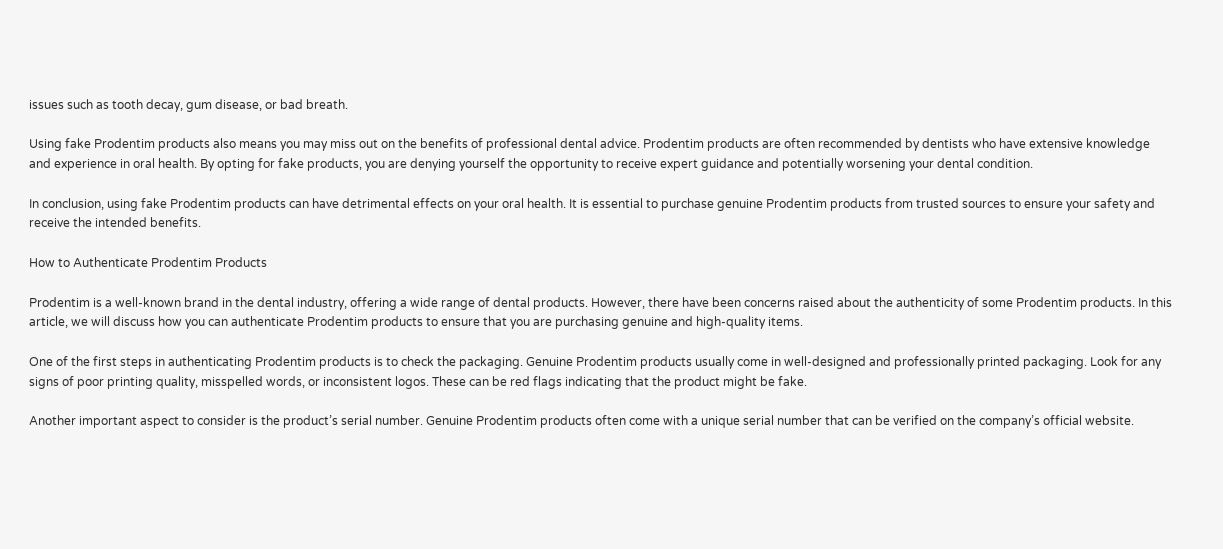issues such as tooth decay, gum disease, or bad breath.

Using fake Prodentim products also means you may miss out on the benefits of professional dental advice. Prodentim products are often recommended by dentists who have extensive knowledge and experience in oral health. By opting for fake products, you are denying yourself the opportunity to receive expert guidance and potentially worsening your dental condition.

In conclusion, using fake Prodentim products can have detrimental effects on your oral health. It is essential to purchase genuine Prodentim products from trusted sources to ensure your safety and receive the intended benefits.

How to Authenticate Prodentim Products

Prodentim is a well-known brand in the dental industry, offering a wide range of dental products. However, there have been concerns raised about the authenticity of some Prodentim products. In this article, we will discuss how you can authenticate Prodentim products to ensure that you are purchasing genuine and high-quality items.

One of the first steps in authenticating Prodentim products is to check the packaging. Genuine Prodentim products usually come in well-designed and professionally printed packaging. Look for any signs of poor printing quality, misspelled words, or inconsistent logos. These can be red flags indicating that the product might be fake.

Another important aspect to consider is the product’s serial number. Genuine Prodentim products often come with a unique serial number that can be verified on the company’s official website.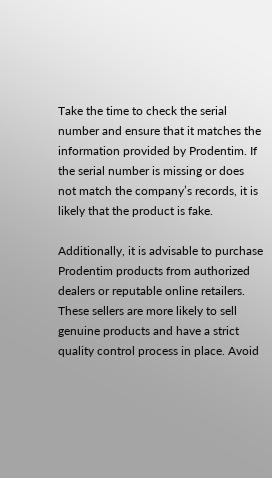Take the time to check the serial number and ensure that it matches the information provided by Prodentim. If the serial number is missing or does not match the company’s records, it is likely that the product is fake.

Additionally, it is advisable to purchase Prodentim products from authorized dealers or reputable online retailers. These sellers are more likely to sell genuine products and have a strict quality control process in place. Avoid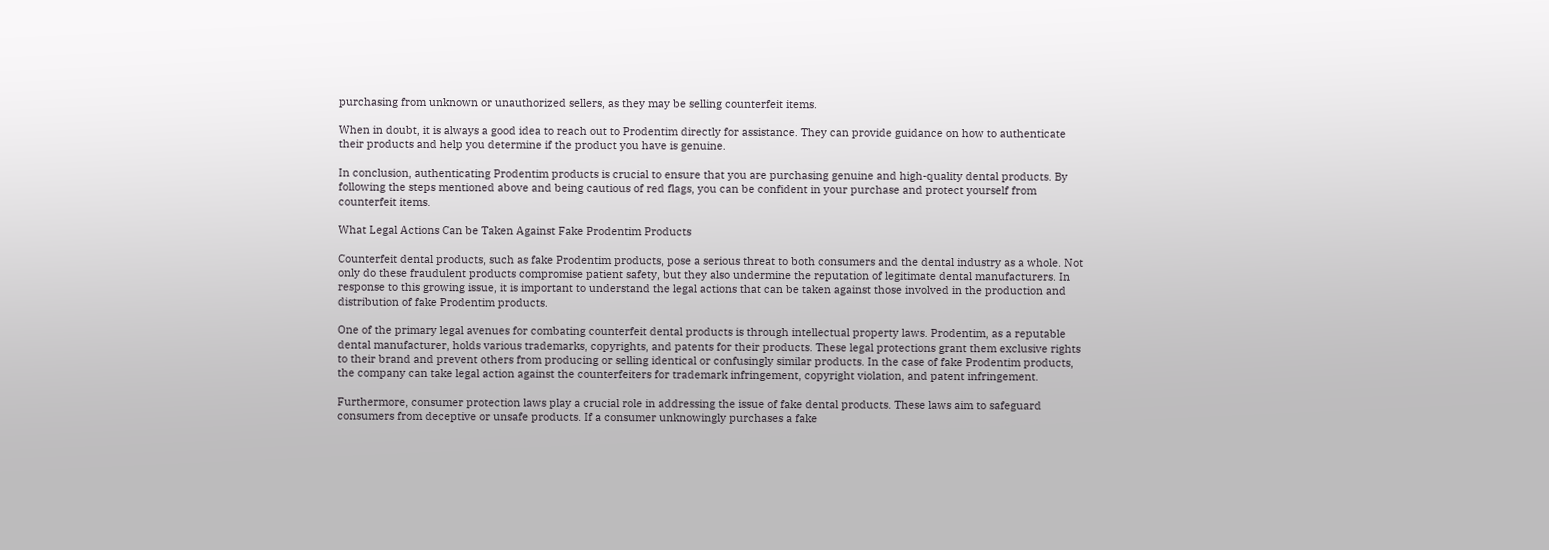purchasing from unknown or unauthorized sellers, as they may be selling counterfeit items.

When in doubt, it is always a good idea to reach out to Prodentim directly for assistance. They can provide guidance on how to authenticate their products and help you determine if the product you have is genuine.

In conclusion, authenticating Prodentim products is crucial to ensure that you are purchasing genuine and high-quality dental products. By following the steps mentioned above and being cautious of red flags, you can be confident in your purchase and protect yourself from counterfeit items.

What Legal Actions Can be Taken Against Fake Prodentim Products

Counterfeit dental products, such as fake Prodentim products, pose a serious threat to both consumers and the dental industry as a whole. Not only do these fraudulent products compromise patient safety, but they also undermine the reputation of legitimate dental manufacturers. In response to this growing issue, it is important to understand the legal actions that can be taken against those involved in the production and distribution of fake Prodentim products.

One of the primary legal avenues for combating counterfeit dental products is through intellectual property laws. Prodentim, as a reputable dental manufacturer, holds various trademarks, copyrights, and patents for their products. These legal protections grant them exclusive rights to their brand and prevent others from producing or selling identical or confusingly similar products. In the case of fake Prodentim products, the company can take legal action against the counterfeiters for trademark infringement, copyright violation, and patent infringement.

Furthermore, consumer protection laws play a crucial role in addressing the issue of fake dental products. These laws aim to safeguard consumers from deceptive or unsafe products. If a consumer unknowingly purchases a fake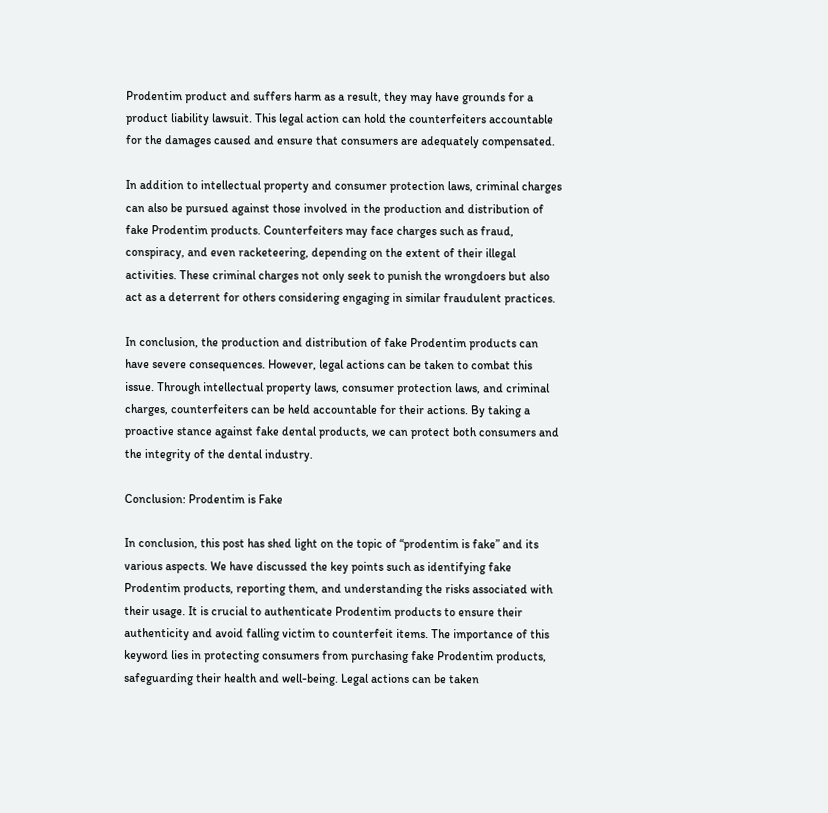Prodentim product and suffers harm as a result, they may have grounds for a product liability lawsuit. This legal action can hold the counterfeiters accountable for the damages caused and ensure that consumers are adequately compensated.

In addition to intellectual property and consumer protection laws, criminal charges can also be pursued against those involved in the production and distribution of fake Prodentim products. Counterfeiters may face charges such as fraud, conspiracy, and even racketeering, depending on the extent of their illegal activities. These criminal charges not only seek to punish the wrongdoers but also act as a deterrent for others considering engaging in similar fraudulent practices.

In conclusion, the production and distribution of fake Prodentim products can have severe consequences. However, legal actions can be taken to combat this issue. Through intellectual property laws, consumer protection laws, and criminal charges, counterfeiters can be held accountable for their actions. By taking a proactive stance against fake dental products, we can protect both consumers and the integrity of the dental industry.

Conclusion: Prodentim is Fake

In conclusion, this post has shed light on the topic of “prodentim is fake” and its various aspects. We have discussed the key points such as identifying fake Prodentim products, reporting them, and understanding the risks associated with their usage. It is crucial to authenticate Prodentim products to ensure their authenticity and avoid falling victim to counterfeit items. The importance of this keyword lies in protecting consumers from purchasing fake Prodentim products, safeguarding their health and well-being. Legal actions can be taken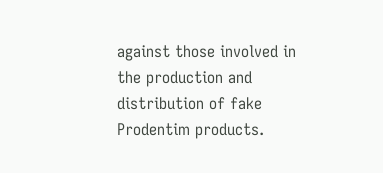against those involved in the production and distribution of fake Prodentim products.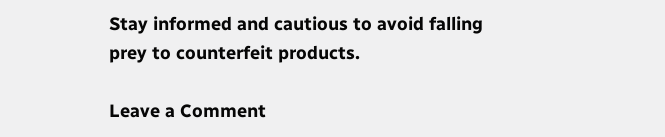Stay informed and cautious to avoid falling prey to counterfeit products.

Leave a Comment